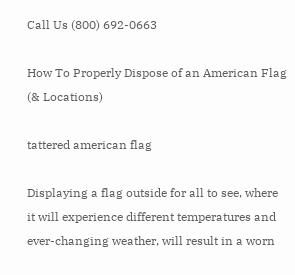Call Us (800) 692-0663

How To Properly Dispose of an American Flag (& Locations)

tattered american flag

Displaying a flag outside for all to see, where it will experience different temperatures and ever-changing weather, will result in a worn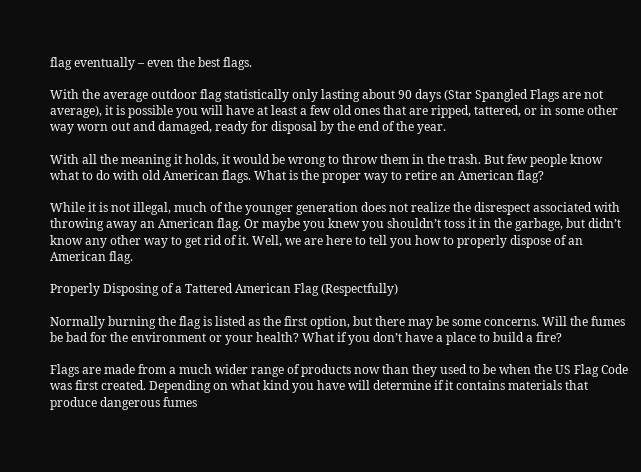flag eventually – even the best flags.

With the average outdoor flag statistically only lasting about 90 days (Star Spangled Flags are not average), it is possible you will have at least a few old ones that are ripped, tattered, or in some other way worn out and damaged, ready for disposal by the end of the year.

With all the meaning it holds, it would be wrong to throw them in the trash. But few people know what to do with old American flags. What is the proper way to retire an American flag?

While it is not illegal, much of the younger generation does not realize the disrespect associated with throwing away an American flag. Or maybe you knew you shouldn’t toss it in the garbage, but didn’t know any other way to get rid of it. Well, we are here to tell you how to properly dispose of an American flag.

Properly Disposing of a Tattered American Flag (Respectfully)

Normally burning the flag is listed as the first option, but there may be some concerns. Will the fumes be bad for the environment or your health? What if you don’t have a place to build a fire?

Flags are made from a much wider range of products now than they used to be when the US Flag Code was first created. Depending on what kind you have will determine if it contains materials that produce dangerous fumes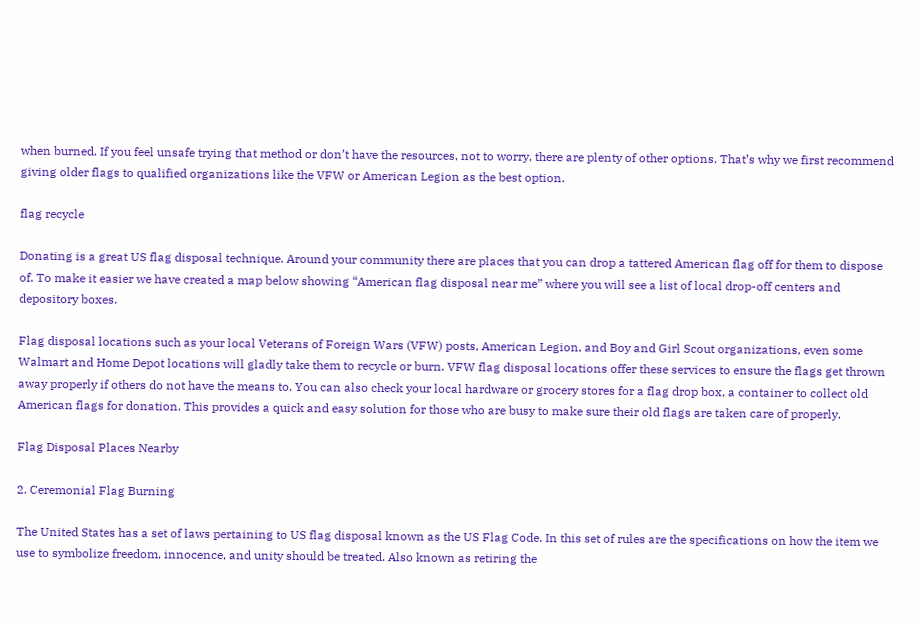when burned. If you feel unsafe trying that method or don’t have the resources, not to worry, there are plenty of other options. That’s why we first recommend giving older flags to qualified organizations like the VFW or American Legion as the best option.

flag recycle

Donating is a great US flag disposal technique. Around your community there are places that you can drop a tattered American flag off for them to dispose of. To make it easier we have created a map below showing “American flag disposal near me” where you will see a list of local drop-off centers and depository boxes.

Flag disposal locations such as your local Veterans of Foreign Wars (VFW) posts, American Legion, and Boy and Girl Scout organizations, even some Walmart and Home Depot locations will gladly take them to recycle or burn. VFW flag disposal locations offer these services to ensure the flags get thrown away properly if others do not have the means to. You can also check your local hardware or grocery stores for a flag drop box, a container to collect old American flags for donation. This provides a quick and easy solution for those who are busy to make sure their old flags are taken care of properly.

Flag Disposal Places Nearby

2. Ceremonial Flag Burning

The United States has a set of laws pertaining to US flag disposal known as the US Flag Code. In this set of rules are the specifications on how the item we use to symbolize freedom, innocence, and unity should be treated. Also known as retiring the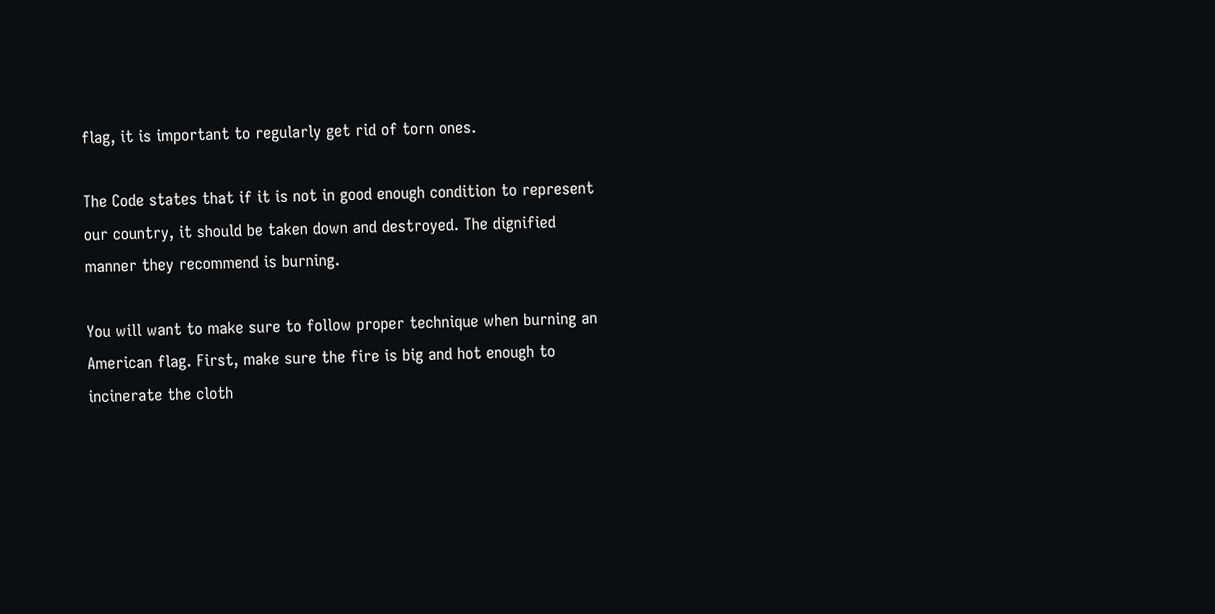flag, it is important to regularly get rid of torn ones.

The Code states that if it is not in good enough condition to represent our country, it should be taken down and destroyed. The dignified manner they recommend is burning.

You will want to make sure to follow proper technique when burning an American flag. First, make sure the fire is big and hot enough to incinerate the cloth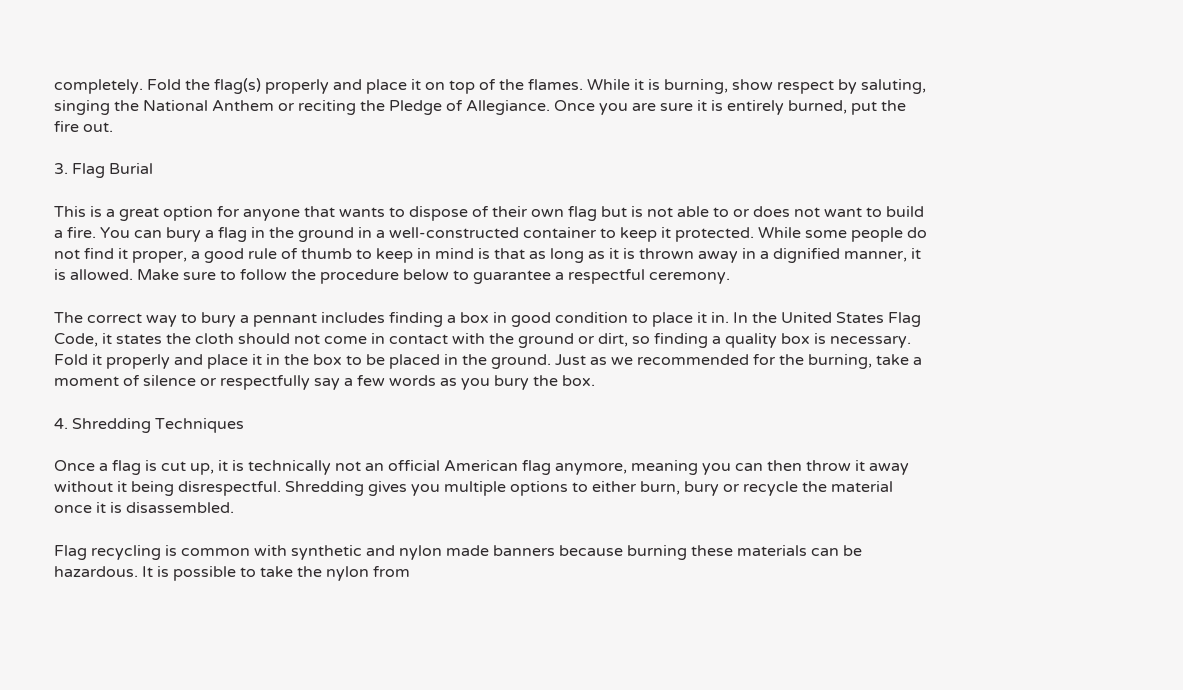completely. Fold the flag(s) properly and place it on top of the flames. While it is burning, show respect by saluting, singing the National Anthem or reciting the Pledge of Allegiance. Once you are sure it is entirely burned, put the fire out.

3. Flag Burial

This is a great option for anyone that wants to dispose of their own flag but is not able to or does not want to build a fire. You can bury a flag in the ground in a well-constructed container to keep it protected. While some people do not find it proper, a good rule of thumb to keep in mind is that as long as it is thrown away in a dignified manner, it is allowed. Make sure to follow the procedure below to guarantee a respectful ceremony.

The correct way to bury a pennant includes finding a box in good condition to place it in. In the United States Flag Code, it states the cloth should not come in contact with the ground or dirt, so finding a quality box is necessary. Fold it properly and place it in the box to be placed in the ground. Just as we recommended for the burning, take a moment of silence or respectfully say a few words as you bury the box.

4. Shredding Techniques

Once a flag is cut up, it is technically not an official American flag anymore, meaning you can then throw it away without it being disrespectful. Shredding gives you multiple options to either burn, bury or recycle the material once it is disassembled.

Flag recycling is common with synthetic and nylon made banners because burning these materials can be hazardous. It is possible to take the nylon from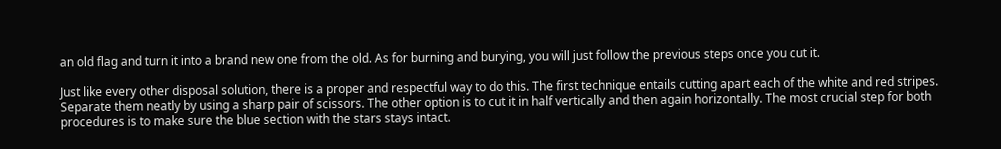an old flag and turn it into a brand new one from the old. As for burning and burying, you will just follow the previous steps once you cut it.

Just like every other disposal solution, there is a proper and respectful way to do this. The first technique entails cutting apart each of the white and red stripes. Separate them neatly by using a sharp pair of scissors. The other option is to cut it in half vertically and then again horizontally. The most crucial step for both procedures is to make sure the blue section with the stars stays intact.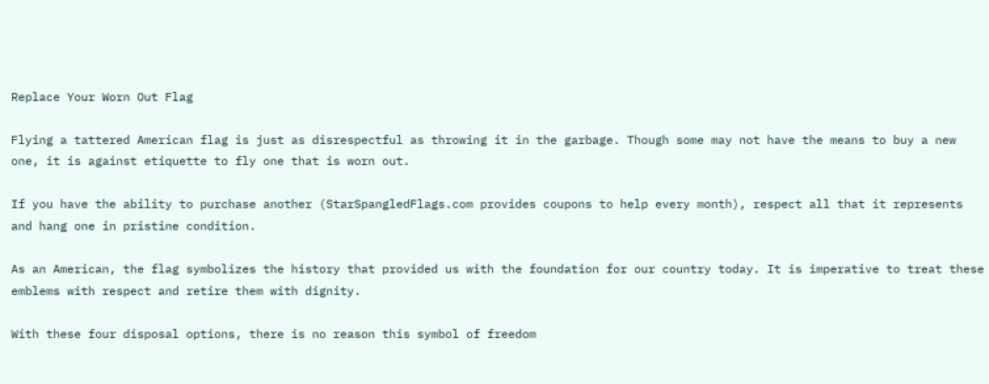Replace Your Worn Out Flag

Flying a tattered American flag is just as disrespectful as throwing it in the garbage. Though some may not have the means to buy a new one, it is against etiquette to fly one that is worn out.

If you have the ability to purchase another (StarSpangledFlags.com provides coupons to help every month), respect all that it represents and hang one in pristine condition.

As an American, the flag symbolizes the history that provided us with the foundation for our country today. It is imperative to treat these emblems with respect and retire them with dignity.

With these four disposal options, there is no reason this symbol of freedom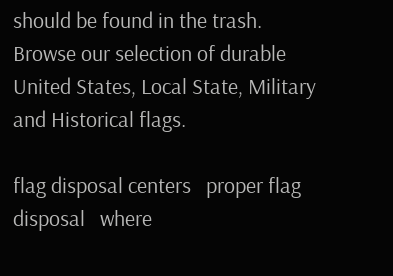should be found in the trash. Browse our selection of durable United States, Local State, Military and Historical flags.

flag disposal centers   proper flag disposal   where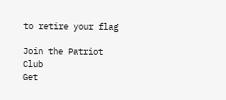to retire your flag

Join the Patriot Club
Get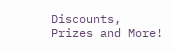Discounts, Prizes and More!